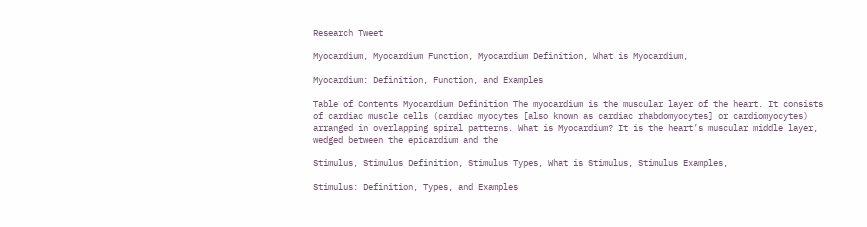Research Tweet

Myocardium, Myocardium Function, Myocardium Definition, What is Myocardium,

Myocardium: Definition, Function, and Examples

Table of Contents Myocardium Definition The myocardium is the muscular layer of the heart. It consists of cardiac muscle cells (cardiac myocytes [also known as cardiac rhabdomyocytes] or cardiomyocytes) arranged in overlapping spiral patterns. What is Myocardium? It is the heart’s muscular middle layer, wedged between the epicardium and the

Stimulus, Stimulus Definition, Stimulus Types, What is Stimulus, Stimulus Examples,

Stimulus: Definition, Types, and Examples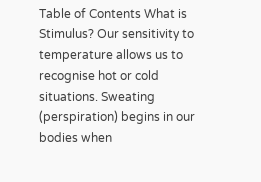Table of Contents What is Stimulus? Our sensitivity to temperature allows us to recognise hot or cold situations. Sweating (perspiration) begins in our bodies when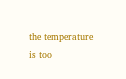the temperature is too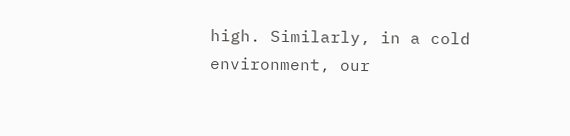high. Similarly, in a cold environment, our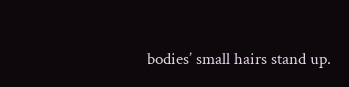bodies’ small hairs stand up.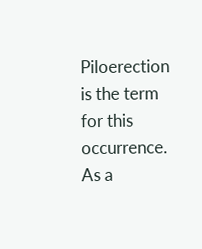Piloerection is the term for this occurrence. As a